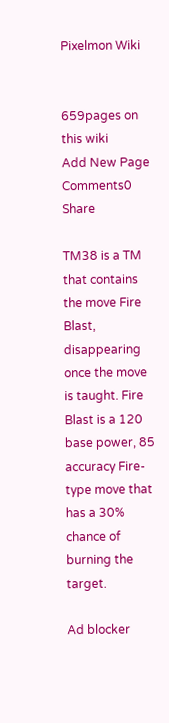Pixelmon Wiki


659pages on
this wiki
Add New Page
Comments0 Share

TM38 is a TM that contains the move Fire Blast, disappearing once the move is taught. Fire Blast is a 120 base power, 85 accuracy Fire-type move that has a 30% chance of burning the target.

Ad blocker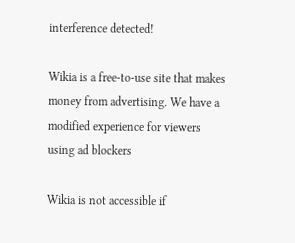interference detected!

Wikia is a free-to-use site that makes money from advertising. We have a modified experience for viewers using ad blockers

Wikia is not accessible if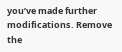you’ve made further modifications. Remove the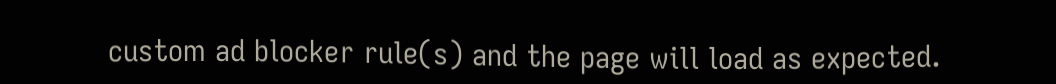custom ad blocker rule(s) and the page will load as expected.